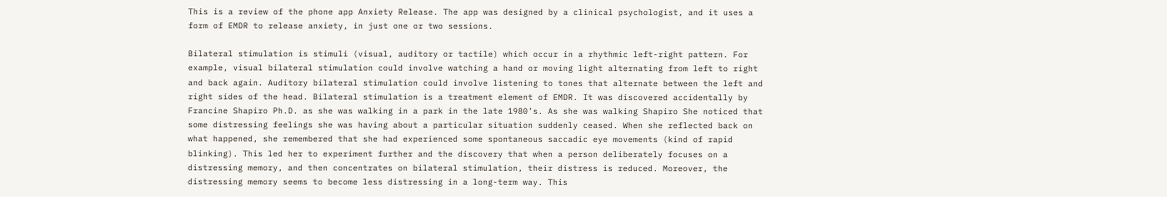This is a review of the phone app Anxiety Release. The app was designed by a clinical psychologist, and it uses a form of EMDR to release anxiety, in just one or two sessions.

Bilateral stimulation is stimuli (visual, auditory or tactile) which occur in a rhythmic left-right pattern. For example, visual bilateral stimulation could involve watching a hand or moving light alternating from left to right and back again. Auditory bilateral stimulation could involve listening to tones that alternate between the left and right sides of the head. Bilateral stimulation is a treatment element of EMDR. It was discovered accidentally by Francine Shapiro Ph.D. as she was walking in a park in the late 1980’s. As she was walking Shapiro She noticed that some distressing feelings she was having about a particular situation suddenly ceased. When she reflected back on what happened, she remembered that she had experienced some spontaneous saccadic eye movements (kind of rapid blinking). This led her to experiment further and the discovery that when a person deliberately focuses on a distressing memory, and then concentrates on bilateral stimulation, their distress is reduced. Moreover, the distressing memory seems to become less distressing in a long-term way. This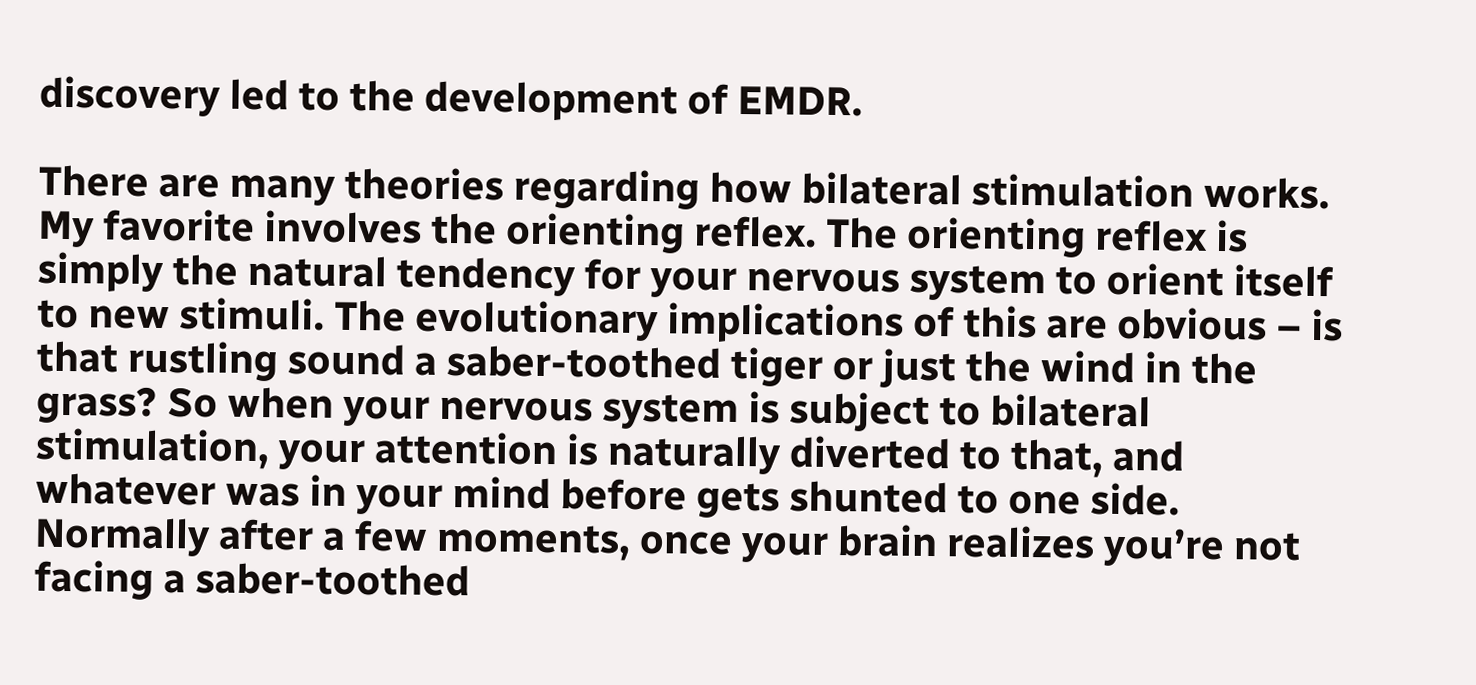discovery led to the development of EMDR.

There are many theories regarding how bilateral stimulation works. My favorite involves the orienting reflex. The orienting reflex is simply the natural tendency for your nervous system to orient itself to new stimuli. The evolutionary implications of this are obvious – is that rustling sound a saber-toothed tiger or just the wind in the grass? So when your nervous system is subject to bilateral stimulation, your attention is naturally diverted to that, and whatever was in your mind before gets shunted to one side. Normally after a few moments, once your brain realizes you’re not facing a saber-toothed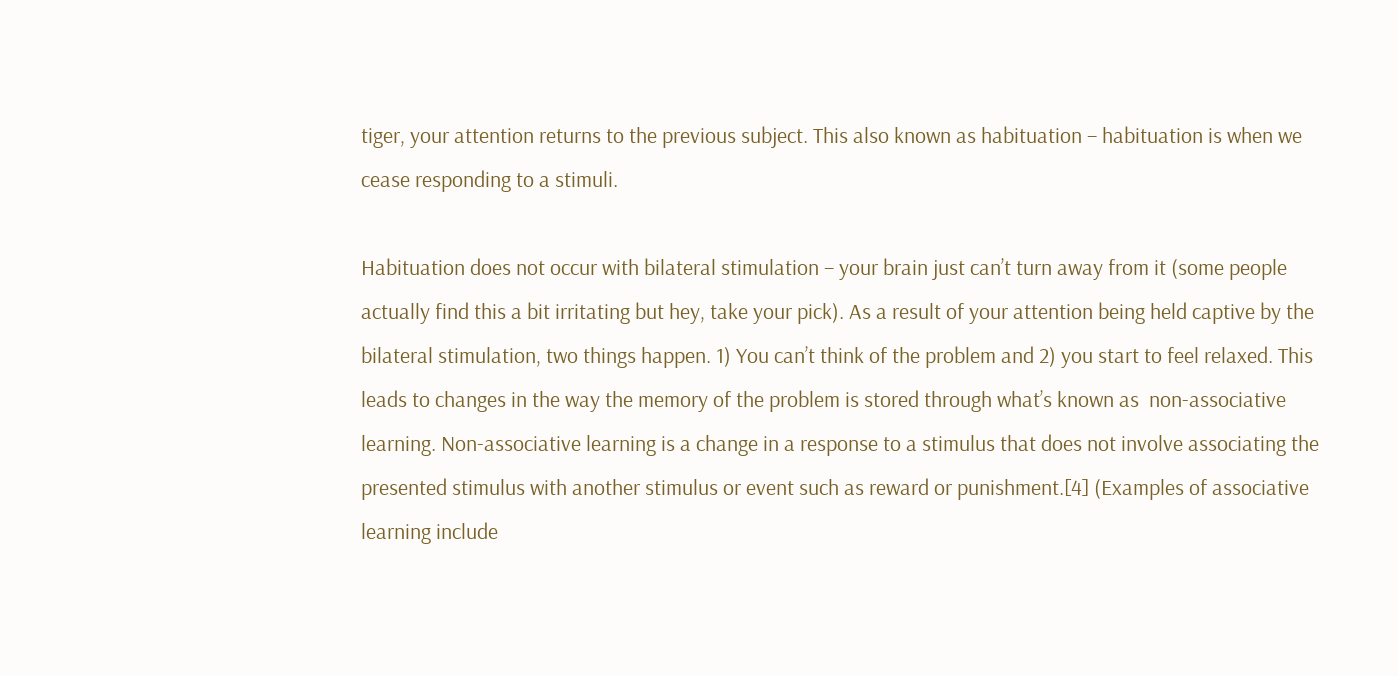tiger, your attention returns to the previous subject. This also known as habituation – habituation is when we cease responding to a stimuli.

Habituation does not occur with bilateral stimulation – your brain just can’t turn away from it (some people actually find this a bit irritating but hey, take your pick). As a result of your attention being held captive by the bilateral stimulation, two things happen. 1) You can’t think of the problem and 2) you start to feel relaxed. This leads to changes in the way the memory of the problem is stored through what’s known as  non-associative learning. Non-associative learning is a change in a response to a stimulus that does not involve associating the presented stimulus with another stimulus or event such as reward or punishment.[4] (Examples of associative learning include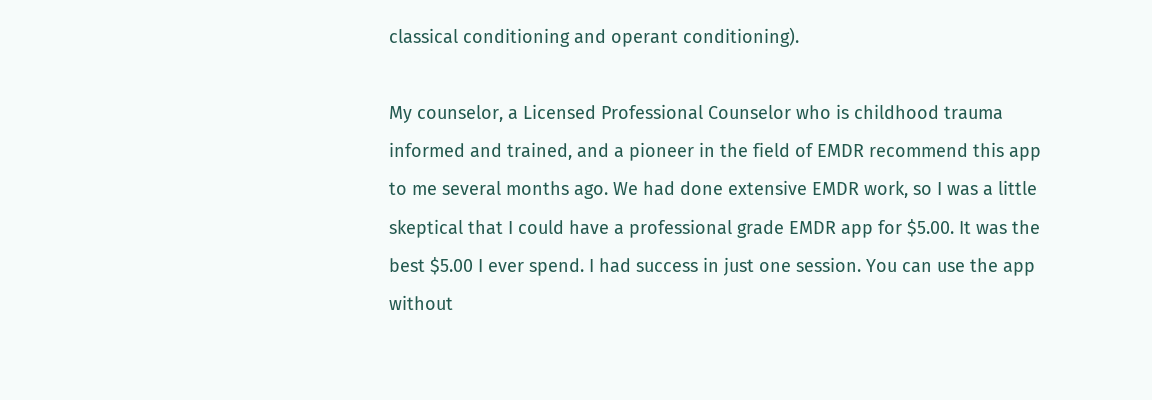classical conditioning and operant conditioning).

My counselor, a Licensed Professional Counselor who is childhood trauma informed and trained, and a pioneer in the field of EMDR recommend this app to me several months ago. We had done extensive EMDR work, so I was a little skeptical that I could have a professional grade EMDR app for $5.00. It was the best $5.00 I ever spend. I had success in just one session. You can use the app without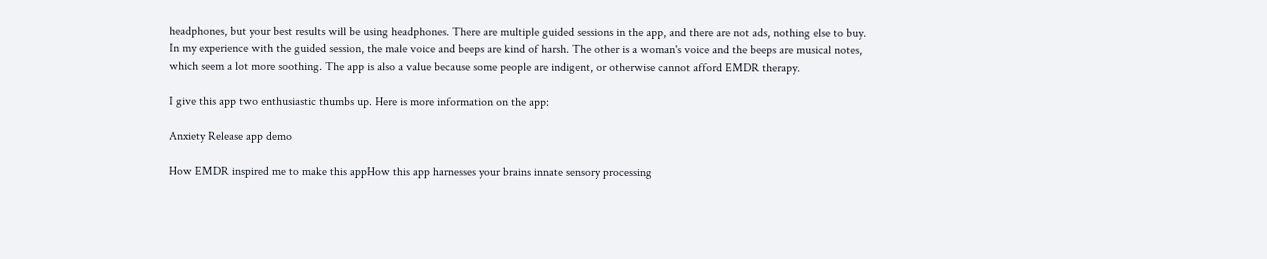headphones, but your best results will be using headphones. There are multiple guided sessions in the app, and there are not ads, nothing else to buy. In my experience with the guided session, the male voice and beeps are kind of harsh. The other is a woman's voice and the beeps are musical notes, which seem a lot more soothing. The app is also a value because some people are indigent, or otherwise cannot afford EMDR therapy.

I give this app two enthusiastic thumbs up. Here is more information on the app:

Anxiety Release app demo

How EMDR inspired me to make this appHow this app harnesses your brains innate sensory processing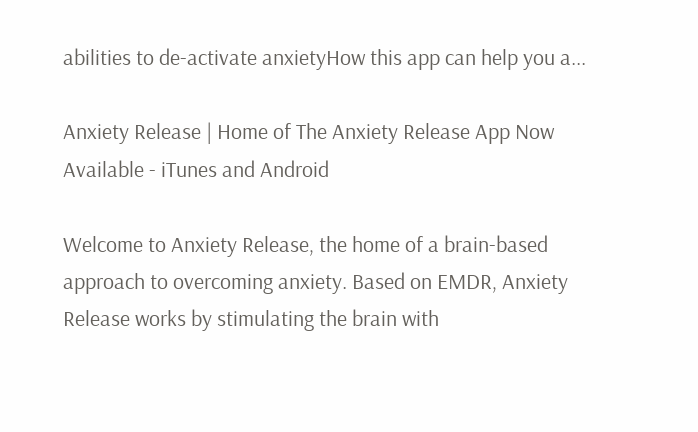abilities to de-activate anxietyHow this app can help you a...

Anxiety Release | Home of The Anxiety Release App Now Available - iTunes and Android

Welcome to Anxiety Release, the home of a brain-based approach to overcoming anxiety. Based on EMDR, Anxiety Release works by stimulating the brain with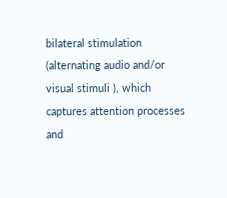bilateral stimulation (alternating audio and/or visual stimuli ), which captures attention processes and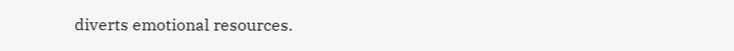diverts emotional resources.